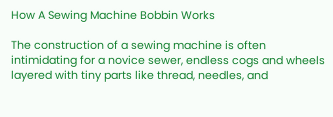How A Sewing Machine Bobbin Works

The construction of a sewing machine is often intimidating for a novice sewer, endless cogs and wheels layered with tiny parts like thread, needles, and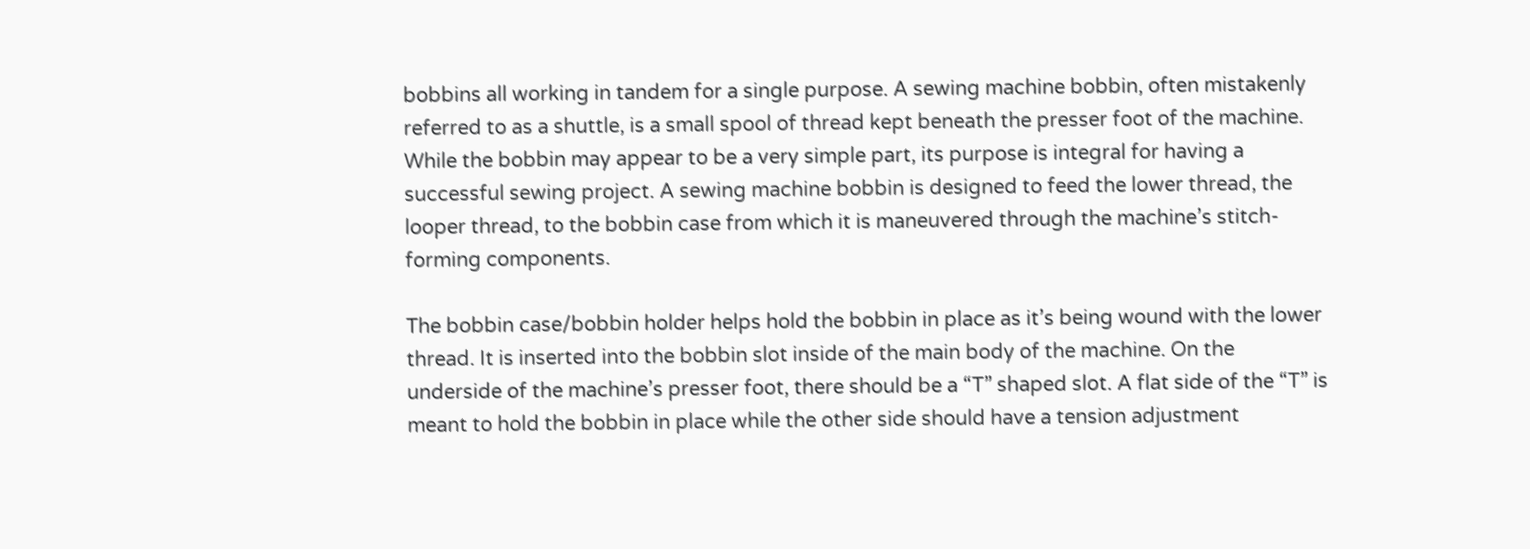bobbins all working in tandem for a single purpose. A sewing machine bobbin, often mistakenly referred to as a shuttle, is a small spool of thread kept beneath the presser foot of the machine. While the bobbin may appear to be a very simple part, its purpose is integral for having a successful sewing project. A sewing machine bobbin is designed to feed the lower thread, the looper thread, to the bobbin case from which it is maneuvered through the machine’s stitch-forming components.

The bobbin case/bobbin holder helps hold the bobbin in place as it’s being wound with the lower thread. It is inserted into the bobbin slot inside of the main body of the machine. On the underside of the machine’s presser foot, there should be a “T” shaped slot. A flat side of the “T” is meant to hold the bobbin in place while the other side should have a tension adjustment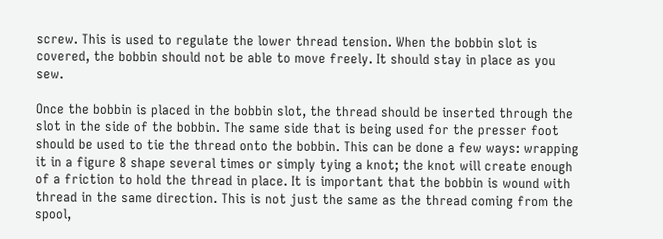screw. This is used to regulate the lower thread tension. When the bobbin slot is covered, the bobbin should not be able to move freely. It should stay in place as you sew.

Once the bobbin is placed in the bobbin slot, the thread should be inserted through the slot in the side of the bobbin. The same side that is being used for the presser foot should be used to tie the thread onto the bobbin. This can be done a few ways: wrapping it in a figure 8 shape several times or simply tying a knot; the knot will create enough of a friction to hold the thread in place. It is important that the bobbin is wound with thread in the same direction. This is not just the same as the thread coming from the spool,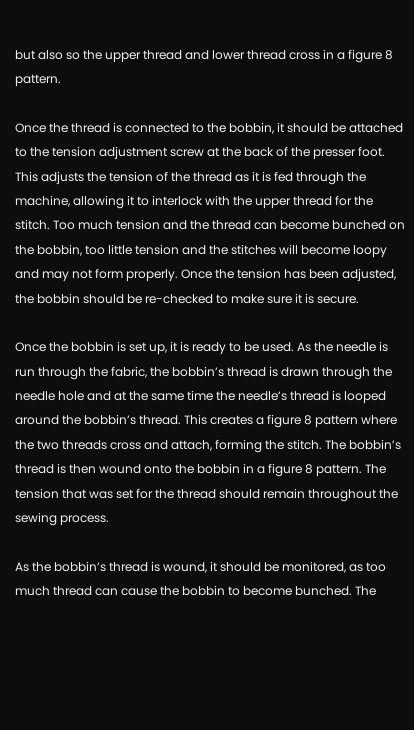but also so the upper thread and lower thread cross in a figure 8 pattern.

Once the thread is connected to the bobbin, it should be attached to the tension adjustment screw at the back of the presser foot. This adjusts the tension of the thread as it is fed through the machine, allowing it to interlock with the upper thread for the stitch. Too much tension and the thread can become bunched on the bobbin, too little tension and the stitches will become loopy and may not form properly. Once the tension has been adjusted, the bobbin should be re-checked to make sure it is secure.

Once the bobbin is set up, it is ready to be used. As the needle is run through the fabric, the bobbin’s thread is drawn through the needle hole and at the same time the needle’s thread is looped around the bobbin’s thread. This creates a figure 8 pattern where the two threads cross and attach, forming the stitch. The bobbin’s thread is then wound onto the bobbin in a figure 8 pattern. The tension that was set for the thread should remain throughout the sewing process.

As the bobbin’s thread is wound, it should be monitored, as too much thread can cause the bobbin to become bunched. The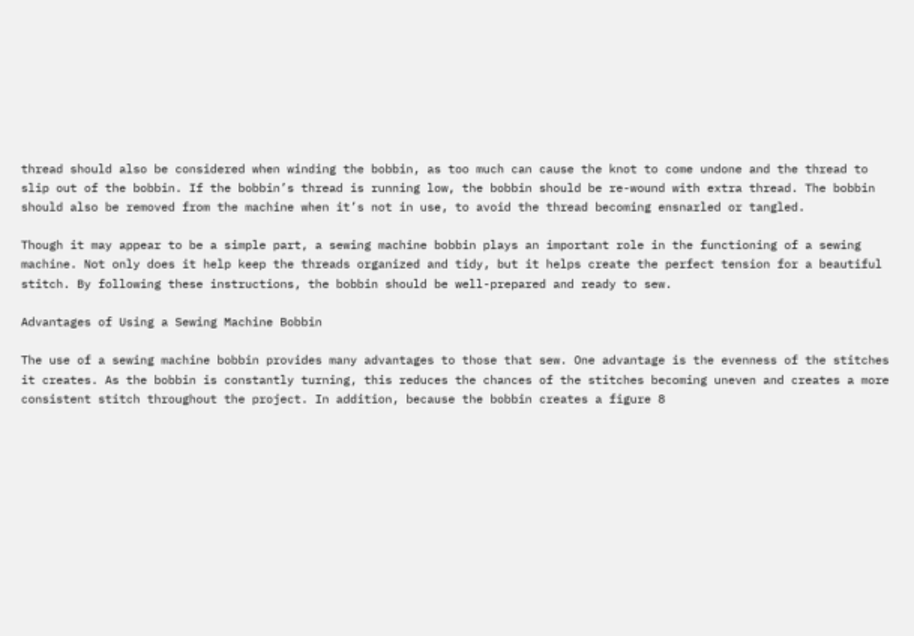thread should also be considered when winding the bobbin, as too much can cause the knot to come undone and the thread to slip out of the bobbin. If the bobbin’s thread is running low, the bobbin should be re-wound with extra thread. The bobbin should also be removed from the machine when it’s not in use, to avoid the thread becoming ensnarled or tangled.

Though it may appear to be a simple part, a sewing machine bobbin plays an important role in the functioning of a sewing machine. Not only does it help keep the threads organized and tidy, but it helps create the perfect tension for a beautiful stitch. By following these instructions, the bobbin should be well-prepared and ready to sew.

Advantages of Using a Sewing Machine Bobbin

The use of a sewing machine bobbin provides many advantages to those that sew. One advantage is the evenness of the stitches it creates. As the bobbin is constantly turning, this reduces the chances of the stitches becoming uneven and creates a more consistent stitch throughout the project. In addition, because the bobbin creates a figure 8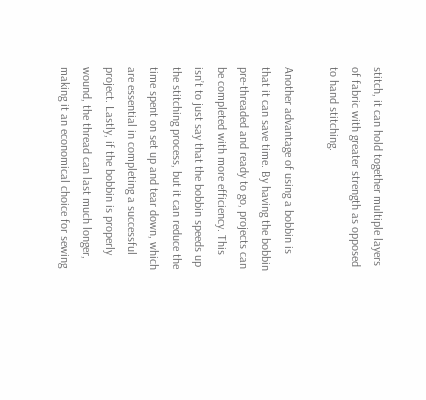stitch, it can hold together multiple layers of fabric with greater strength as opposed to hand stitching.

Another advantage of using a bobbin is that it can save time. By having the bobbin pre-threaded and ready to go, projects can be completed with more efficiency. This isn’t to just say that the bobbin speeds up the stitching process, but it can reduce the time spent on set up and tear down, which are essential in completing a successful project. Lastly, if the bobbin is properly wound, the thread can last much longer, making it an economical choice for sewing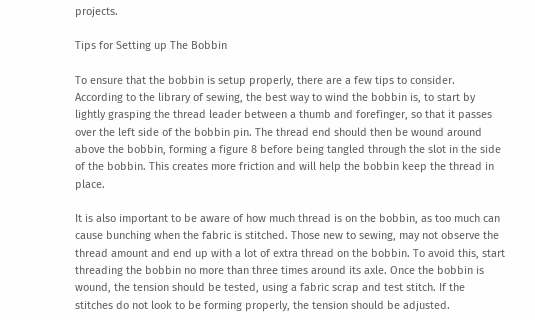projects.

Tips for Setting up The Bobbin

To ensure that the bobbin is setup properly, there are a few tips to consider. According to the library of sewing, the best way to wind the bobbin is, to start by lightly grasping the thread leader between a thumb and forefinger, so that it passes over the left side of the bobbin pin. The thread end should then be wound around above the bobbin, forming a figure 8 before being tangled through the slot in the side of the bobbin. This creates more friction and will help the bobbin keep the thread in place.

It is also important to be aware of how much thread is on the bobbin, as too much can cause bunching when the fabric is stitched. Those new to sewing, may not observe the thread amount and end up with a lot of extra thread on the bobbin. To avoid this, start threading the bobbin no more than three times around its axle. Once the bobbin is wound, the tension should be tested, using a fabric scrap and test stitch. If the stitches do not look to be forming properly, the tension should be adjusted.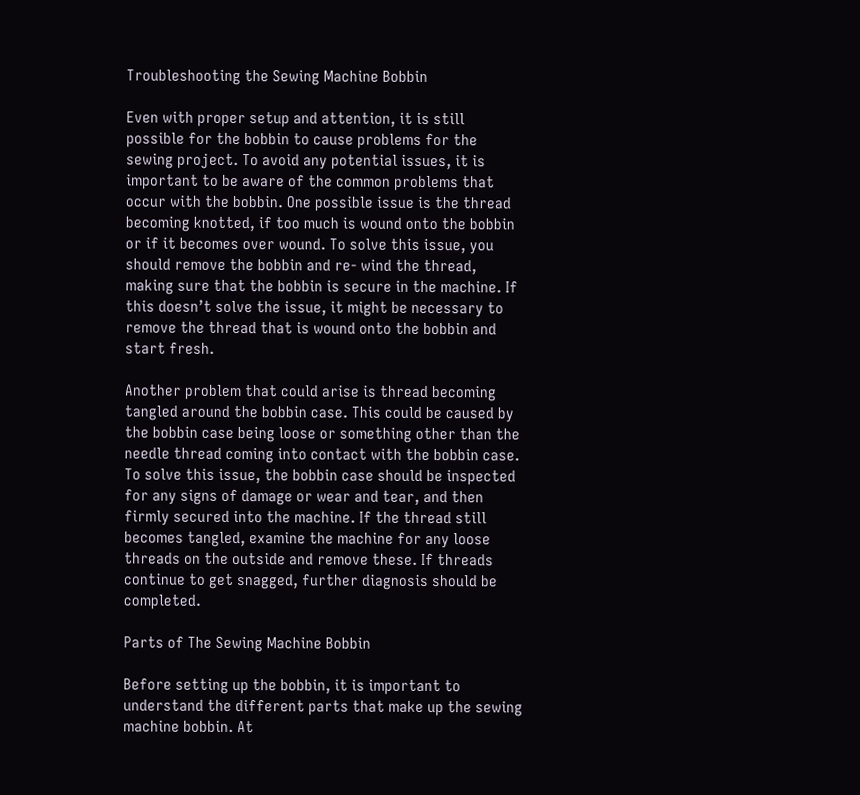Troubleshooting the Sewing Machine Bobbin

Even with proper setup and attention, it is still possible for the bobbin to cause problems for the sewing project. To avoid any potential issues, it is important to be aware of the common problems that occur with the bobbin. One possible issue is the thread becoming knotted, if too much is wound onto the bobbin or if it becomes over wound. To solve this issue, you should remove the bobbin and re- wind the thread, making sure that the bobbin is secure in the machine. If this doesn’t solve the issue, it might be necessary to remove the thread that is wound onto the bobbin and start fresh.

Another problem that could arise is thread becoming tangled around the bobbin case. This could be caused by the bobbin case being loose or something other than the needle thread coming into contact with the bobbin case. To solve this issue, the bobbin case should be inspected for any signs of damage or wear and tear, and then firmly secured into the machine. If the thread still becomes tangled, examine the machine for any loose threads on the outside and remove these. If threads continue to get snagged, further diagnosis should be completed.

Parts of The Sewing Machine Bobbin

Before setting up the bobbin, it is important to understand the different parts that make up the sewing machine bobbin. At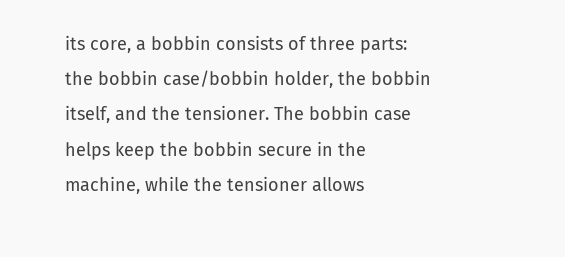its core, a bobbin consists of three parts: the bobbin case/bobbin holder, the bobbin itself, and the tensioner. The bobbin case helps keep the bobbin secure in the machine, while the tensioner allows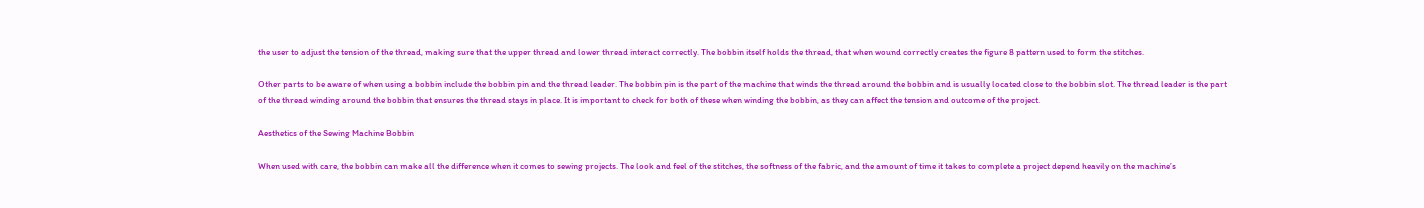the user to adjust the tension of the thread, making sure that the upper thread and lower thread interact correctly. The bobbin itself holds the thread, that when wound correctly creates the figure 8 pattern used to form the stitches.

Other parts to be aware of when using a bobbin include the bobbin pin and the thread leader. The bobbin pin is the part of the machine that winds the thread around the bobbin and is usually located close to the bobbin slot. The thread leader is the part of the thread winding around the bobbin that ensures the thread stays in place. It is important to check for both of these when winding the bobbin, as they can affect the tension and outcome of the project.

Aesthetics of the Sewing Machine Bobbin

When used with care, the bobbin can make all the difference when it comes to sewing projects. The look and feel of the stitches, the softness of the fabric, and the amount of time it takes to complete a project depend heavily on the machine’s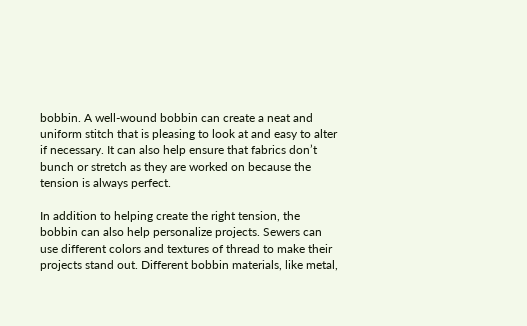bobbin. A well-wound bobbin can create a neat and uniform stitch that is pleasing to look at and easy to alter if necessary. It can also help ensure that fabrics don’t bunch or stretch as they are worked on because the tension is always perfect.

In addition to helping create the right tension, the bobbin can also help personalize projects. Sewers can use different colors and textures of thread to make their projects stand out. Different bobbin materials, like metal,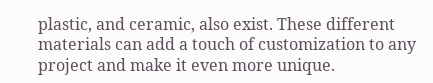plastic, and ceramic, also exist. These different materials can add a touch of customization to any project and make it even more unique.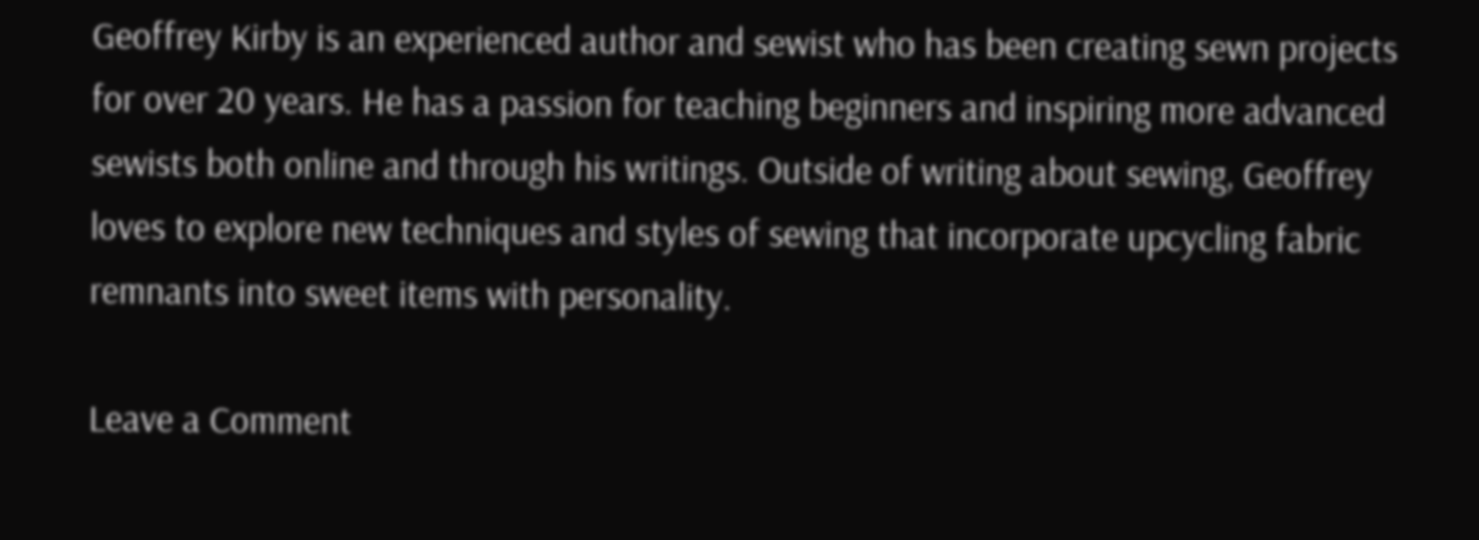Geoffrey Kirby is an experienced author and sewist who has been creating sewn projects for over 20 years. He has a passion for teaching beginners and inspiring more advanced sewists both online and through his writings. Outside of writing about sewing, Geoffrey loves to explore new techniques and styles of sewing that incorporate upcycling fabric remnants into sweet items with personality.

Leave a Comment